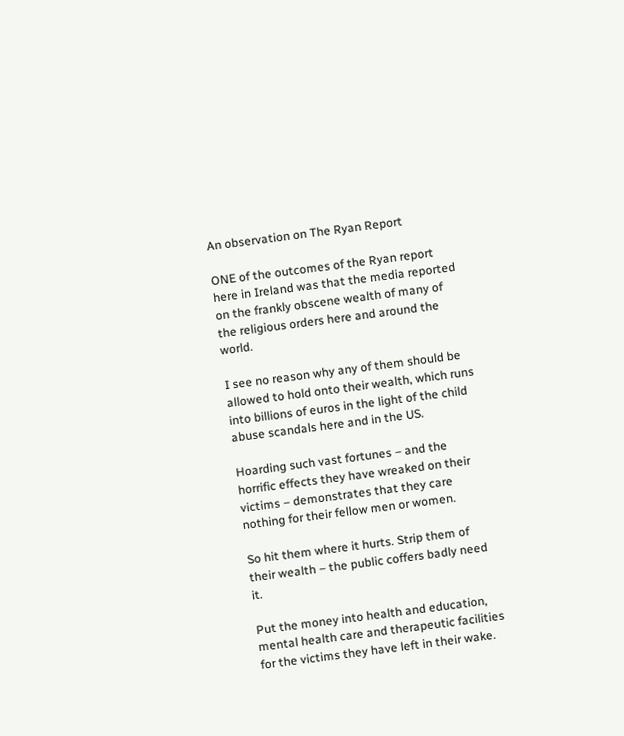An observation on The Ryan Report

ONE of the outcomes of the Ryan report here in Ireland was that the media reported on the frankly obscene wealth of many of the religious orders here and around the world.

I see no reason why any of them should be allowed to hold onto their wealth, which runs into billions of euros in the light of the child abuse scandals here and in the US.

Hoarding such vast fortunes – and the horrific effects they have wreaked on their victims – demonstrates that they care nothing for their fellow men or women.

So hit them where it hurts. Strip them of their wealth – the public coffers badly need it.

Put the money into health and education, mental health care and therapeutic facilities for the victims they have left in their wake.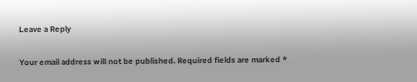Leave a Reply

Your email address will not be published. Required fields are marked *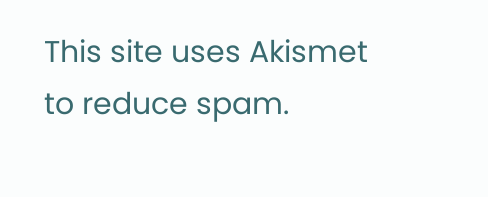This site uses Akismet to reduce spam.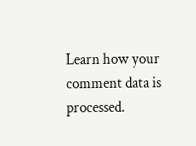Learn how your comment data is processed.